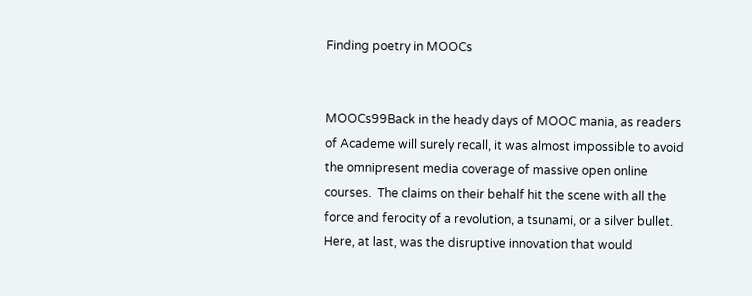Finding poetry in MOOCs


MOOCs99Back in the heady days of MOOC mania, as readers of Academe will surely recall, it was almost impossible to avoid the omnipresent media coverage of massive open online courses.  The claims on their behalf hit the scene with all the force and ferocity of a revolution, a tsunami, or a silver bullet.  Here, at last, was the disruptive innovation that would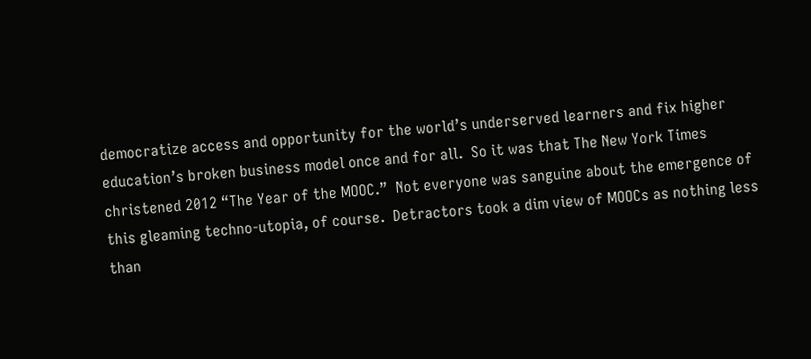democratize access and opportunity for the world’s underserved learners and fix higher education’s broken business model once and for all.  So it was that The New York Times christened 2012 “The Year of the MOOC.”  Not everyone was sanguine about the emergence of this gleaming techno-utopia, of course.  Detractors took a dim view of MOOCs as nothing less than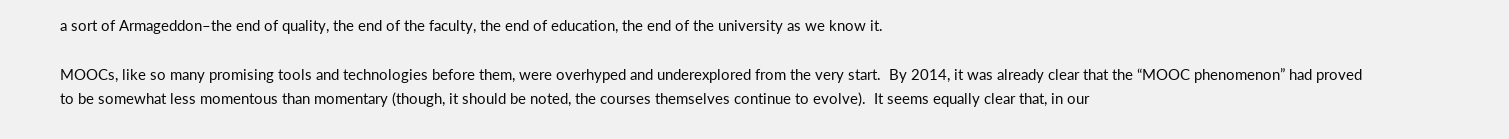a sort of Armageddon–the end of quality, the end of the faculty, the end of education, the end of the university as we know it.

MOOCs, like so many promising tools and technologies before them, were overhyped and underexplored from the very start.  By 2014, it was already clear that the “MOOC phenomenon” had proved to be somewhat less momentous than momentary (though, it should be noted, the courses themselves continue to evolve).  It seems equally clear that, in our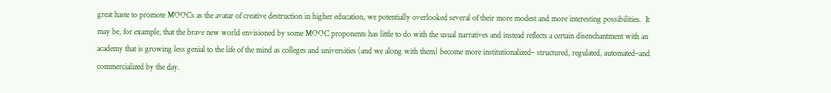great haste to promote MOOCs as the avatar of creative destruction in higher education, we potentially overlooked several of their more modest and more interesting possibilities.  It may be, for example, that the brave new world envisioned by some MOOC proponents has little to do with the usual narratives and instead reflects a certain disenchantment with an academy that is growing less genial to the life of the mind as colleges and universities (and we along with them) become more institutionalized– structured, regulated, automated–and commercialized by the day.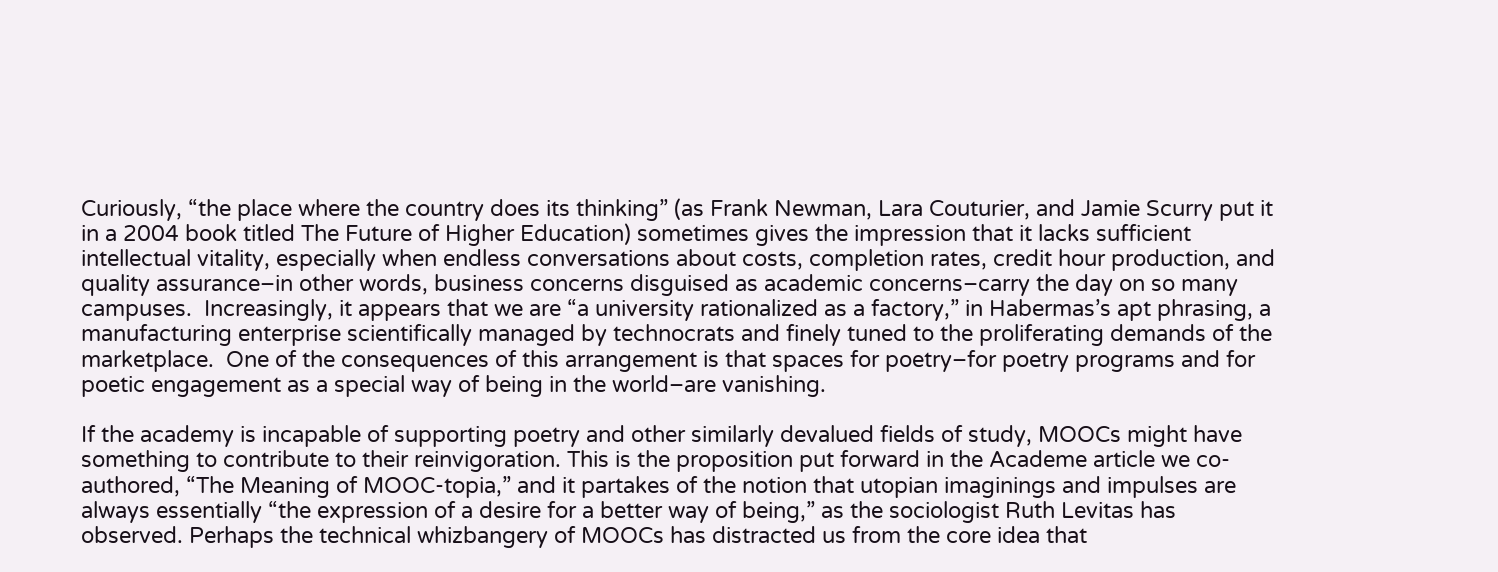Curiously, “the place where the country does its thinking” (as Frank Newman, Lara Couturier, and Jamie Scurry put it in a 2004 book titled The Future of Higher Education) sometimes gives the impression that it lacks sufficient intellectual vitality, especially when endless conversations about costs, completion rates, credit hour production, and quality assurance–in other words, business concerns disguised as academic concerns–carry the day on so many campuses.  Increasingly, it appears that we are “a university rationalized as a factory,” in Habermas’s apt phrasing, a manufacturing enterprise scientifically managed by technocrats and finely tuned to the proliferating demands of the marketplace.  One of the consequences of this arrangement is that spaces for poetry–for poetry programs and for poetic engagement as a special way of being in the world–are vanishing.

If the academy is incapable of supporting poetry and other similarly devalued fields of study, MOOCs might have something to contribute to their reinvigoration. This is the proposition put forward in the Academe article we co-authored, “The Meaning of MOOC-topia,” and it partakes of the notion that utopian imaginings and impulses are always essentially “the expression of a desire for a better way of being,” as the sociologist Ruth Levitas has observed. Perhaps the technical whizbangery of MOOCs has distracted us from the core idea that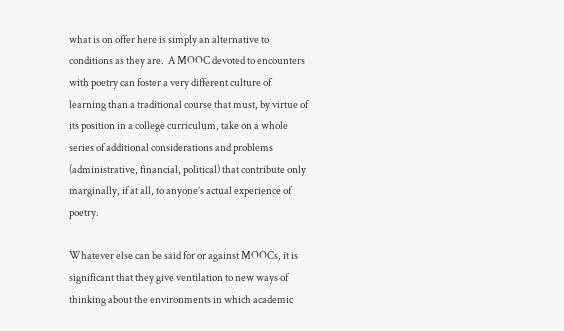what is on offer here is simply an alternative to conditions as they are.  A MOOC devoted to encounters with poetry can foster a very different culture of learning than a traditional course that must, by virtue of its position in a college curriculum, take on a whole series of additional considerations and problems (administrative, financial, political) that contribute only marginally, if at all, to anyone’s actual experience of poetry.

Whatever else can be said for or against MOOCs, it is significant that they give ventilation to new ways of thinking about the environments in which academic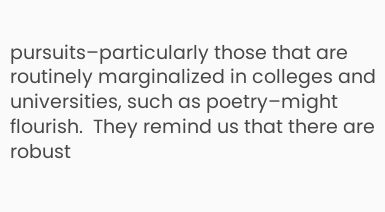pursuits–particularly those that are routinely marginalized in colleges and universities, such as poetry–might flourish.  They remind us that there are robust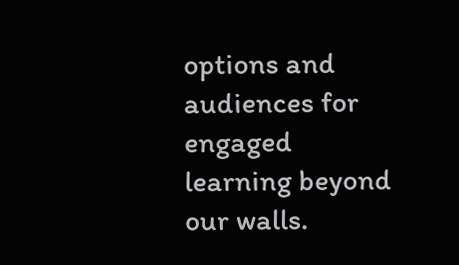options and audiences for engaged learning beyond our walls.